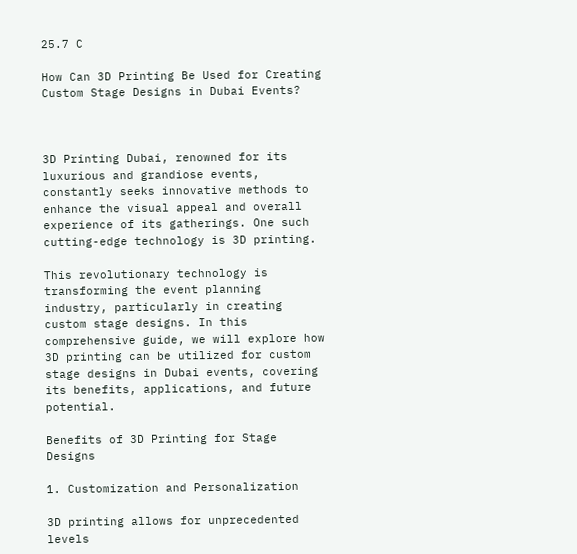25.7 C

How Can 3D Printing Be Used for Creating Custom Stage Designs in Dubai Events?



3D Printing Dubai, renowned for its luxurious and grandiose events, constantly seeks innovative methods to enhance the visual appeal and overall experience of its gatherings. One such cutting-edge technology is 3D printing.

This revolutionary technology is transforming the event planning industry, particularly in creating custom stage designs. In this comprehensive guide, we will explore how 3D printing can be utilized for custom stage designs in Dubai events, covering its benefits, applications, and future potential.

Benefits of 3D Printing for Stage Designs

1. Customization and Personalization

3D printing allows for unprecedented levels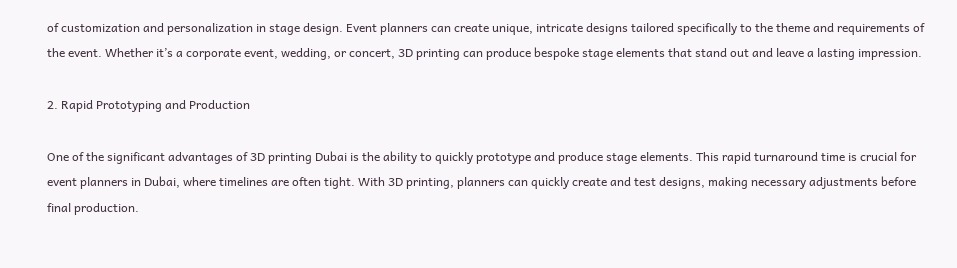of customization and personalization in stage design. Event planners can create unique, intricate designs tailored specifically to the theme and requirements of the event. Whether it’s a corporate event, wedding, or concert, 3D printing can produce bespoke stage elements that stand out and leave a lasting impression.

2. Rapid Prototyping and Production

One of the significant advantages of 3D printing Dubai is the ability to quickly prototype and produce stage elements. This rapid turnaround time is crucial for event planners in Dubai, where timelines are often tight. With 3D printing, planners can quickly create and test designs, making necessary adjustments before final production.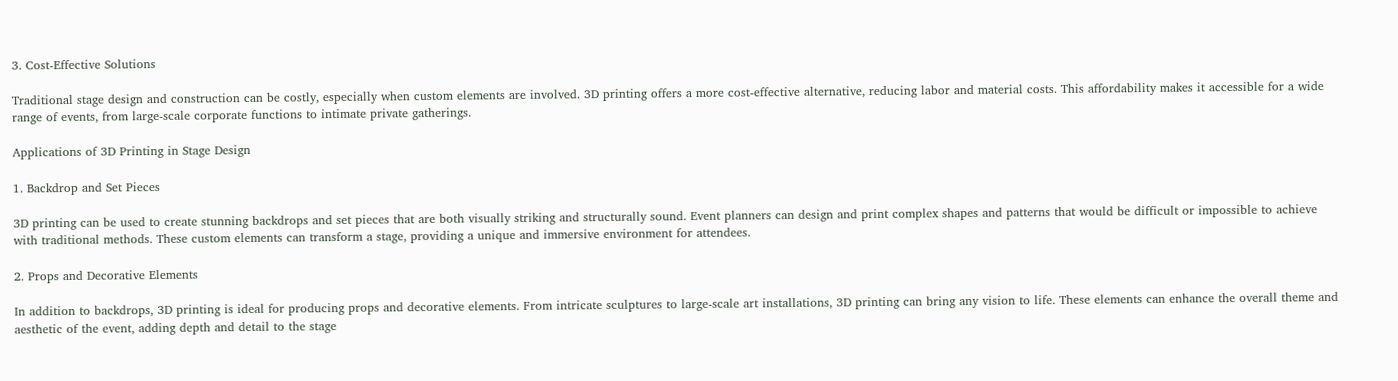3. Cost-Effective Solutions

Traditional stage design and construction can be costly, especially when custom elements are involved. 3D printing offers a more cost-effective alternative, reducing labor and material costs. This affordability makes it accessible for a wide range of events, from large-scale corporate functions to intimate private gatherings.

Applications of 3D Printing in Stage Design

1. Backdrop and Set Pieces

3D printing can be used to create stunning backdrops and set pieces that are both visually striking and structurally sound. Event planners can design and print complex shapes and patterns that would be difficult or impossible to achieve with traditional methods. These custom elements can transform a stage, providing a unique and immersive environment for attendees.

2. Props and Decorative Elements

In addition to backdrops, 3D printing is ideal for producing props and decorative elements. From intricate sculptures to large-scale art installations, 3D printing can bring any vision to life. These elements can enhance the overall theme and aesthetic of the event, adding depth and detail to the stage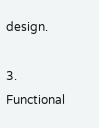design.

3. Functional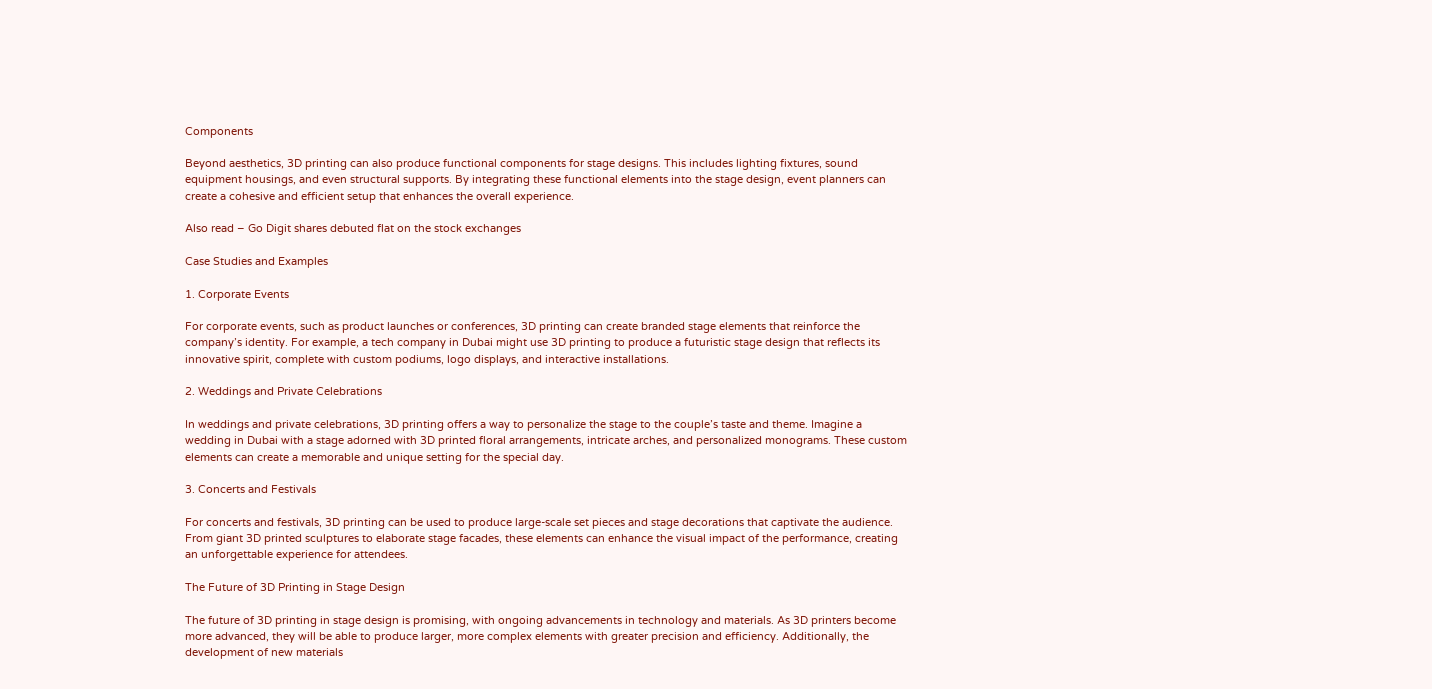Components

Beyond aesthetics, 3D printing can also produce functional components for stage designs. This includes lighting fixtures, sound equipment housings, and even structural supports. By integrating these functional elements into the stage design, event planners can create a cohesive and efficient setup that enhances the overall experience.

Also read – Go Digit shares debuted flat on the stock exchanges

Case Studies and Examples

1. Corporate Events

For corporate events, such as product launches or conferences, 3D printing can create branded stage elements that reinforce the company’s identity. For example, a tech company in Dubai might use 3D printing to produce a futuristic stage design that reflects its innovative spirit, complete with custom podiums, logo displays, and interactive installations.

2. Weddings and Private Celebrations

In weddings and private celebrations, 3D printing offers a way to personalize the stage to the couple’s taste and theme. Imagine a wedding in Dubai with a stage adorned with 3D printed floral arrangements, intricate arches, and personalized monograms. These custom elements can create a memorable and unique setting for the special day.

3. Concerts and Festivals

For concerts and festivals, 3D printing can be used to produce large-scale set pieces and stage decorations that captivate the audience. From giant 3D printed sculptures to elaborate stage facades, these elements can enhance the visual impact of the performance, creating an unforgettable experience for attendees.

The Future of 3D Printing in Stage Design

The future of 3D printing in stage design is promising, with ongoing advancements in technology and materials. As 3D printers become more advanced, they will be able to produce larger, more complex elements with greater precision and efficiency. Additionally, the development of new materials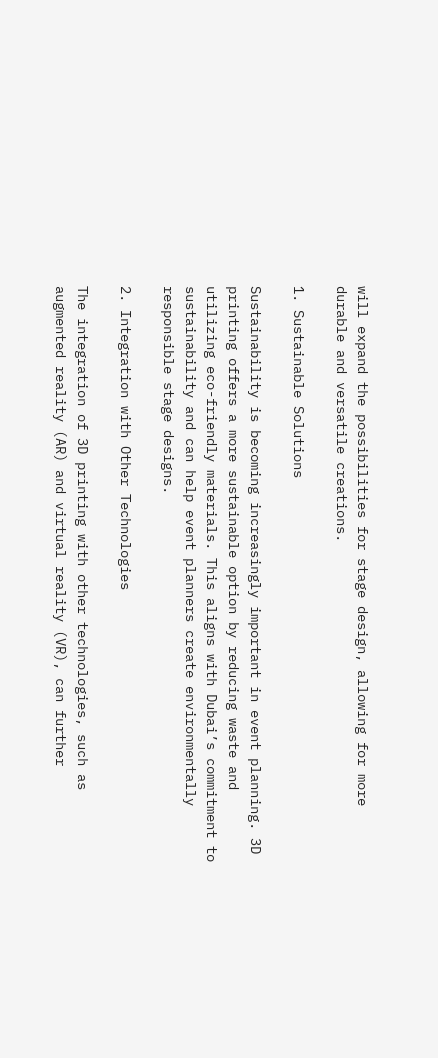will expand the possibilities for stage design, allowing for more durable and versatile creations.

1. Sustainable Solutions

Sustainability is becoming increasingly important in event planning. 3D printing offers a more sustainable option by reducing waste and utilizing eco-friendly materials. This aligns with Dubai’s commitment to sustainability and can help event planners create environmentally responsible stage designs.

2. Integration with Other Technologies

The integration of 3D printing with other technologies, such as augmented reality (AR) and virtual reality (VR), can further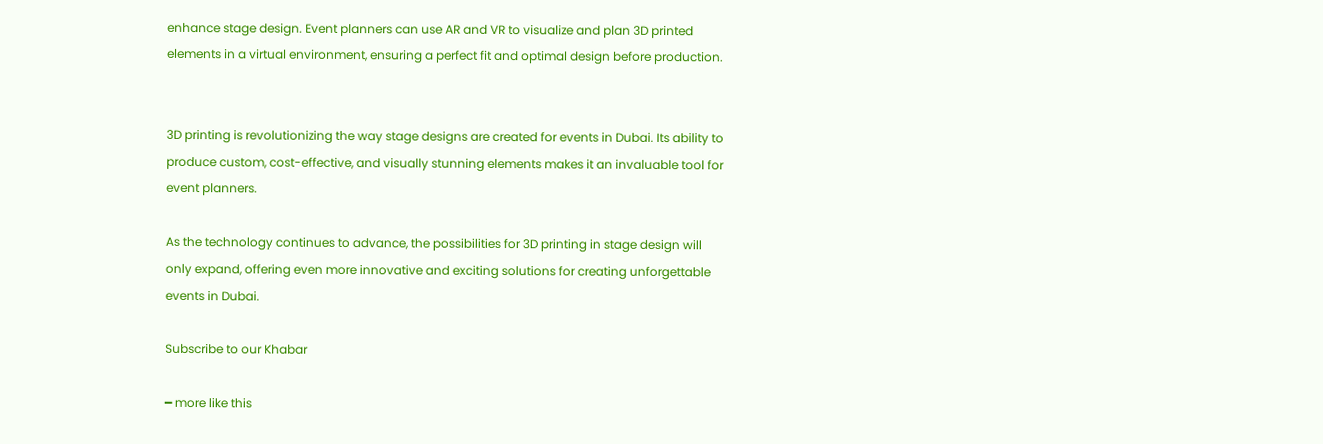enhance stage design. Event planners can use AR and VR to visualize and plan 3D printed elements in a virtual environment, ensuring a perfect fit and optimal design before production.


3D printing is revolutionizing the way stage designs are created for events in Dubai. Its ability to produce custom, cost-effective, and visually stunning elements makes it an invaluable tool for event planners.

As the technology continues to advance, the possibilities for 3D printing in stage design will only expand, offering even more innovative and exciting solutions for creating unforgettable events in Dubai.

Subscribe to our Khabar

━ more like this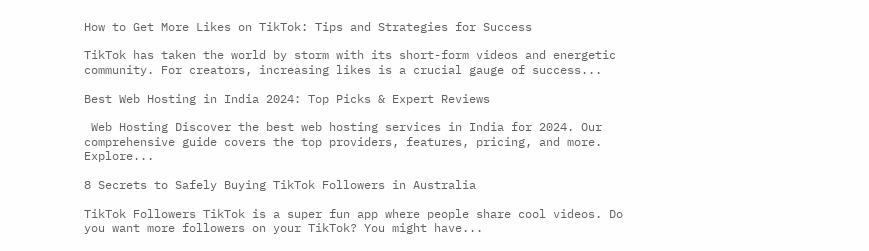How to Get More Likes on TikTok: Tips and Strategies for Success

TikTok has taken the world by storm with its short-form videos and energetic community. For creators, increasing likes is a crucial gauge of success...

Best Web Hosting in India 2024: Top Picks & Expert Reviews

 Web Hosting Discover the best web hosting services in India for 2024. Our comprehensive guide covers the top providers, features, pricing, and more. Explore...

8 Secrets to Safely Buying TikTok Followers in Australia

TikTok Followers TikTok is a super fun app where people share cool videos. Do you want more followers on your TikTok? You might have...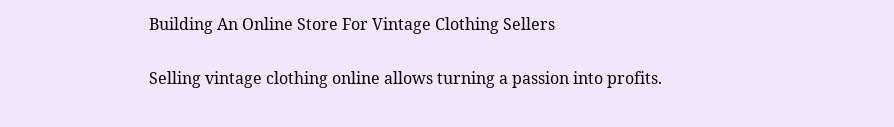Building An Online Store For Vintage Clothing Sellers

Selling vintage clothing online allows turning a passion into profits.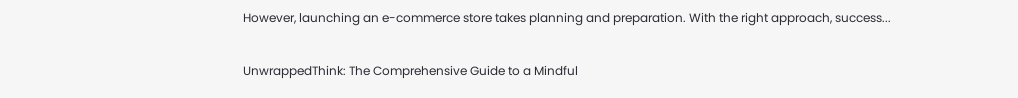However, launching an e-commerce store takes planning and preparation. With the right approach, success...

UnwrappedThink: The Comprehensive Guide to a Mindful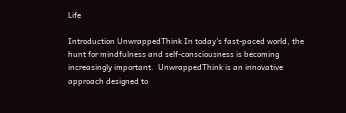Life

Introduction UnwrappedThink In today's fast-paced world, the hunt for mindfulness and self-consciousness is becoming increasingly important.  UnwrappedThink is an innovative approach designed to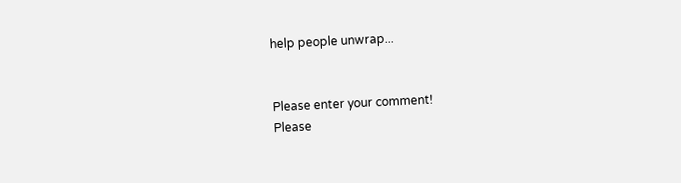help people unwrap...


Please enter your comment!
Please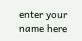enter your name here